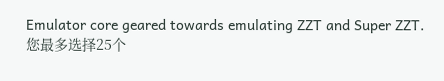Emulator core geared towards emulating ZZT and Super ZZT.
您最多选择25个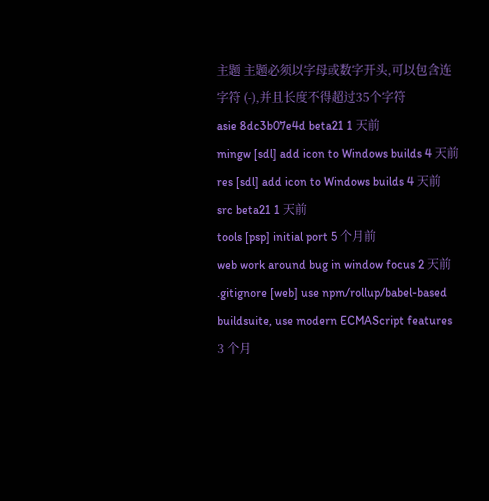主题 主题必须以字母或数字开头,可以包含连字符 (-),并且长度不得超过35个字符
asie 8dc3b07e4d beta21 1 天前
mingw [sdl] add icon to Windows builds 4 天前
res [sdl] add icon to Windows builds 4 天前
src beta21 1 天前
tools [psp] initial port 5 个月前
web work around bug in window focus 2 天前
.gitignore [web] use npm/rollup/babel-based buildsuite, use modern ECMAScript features 3 个月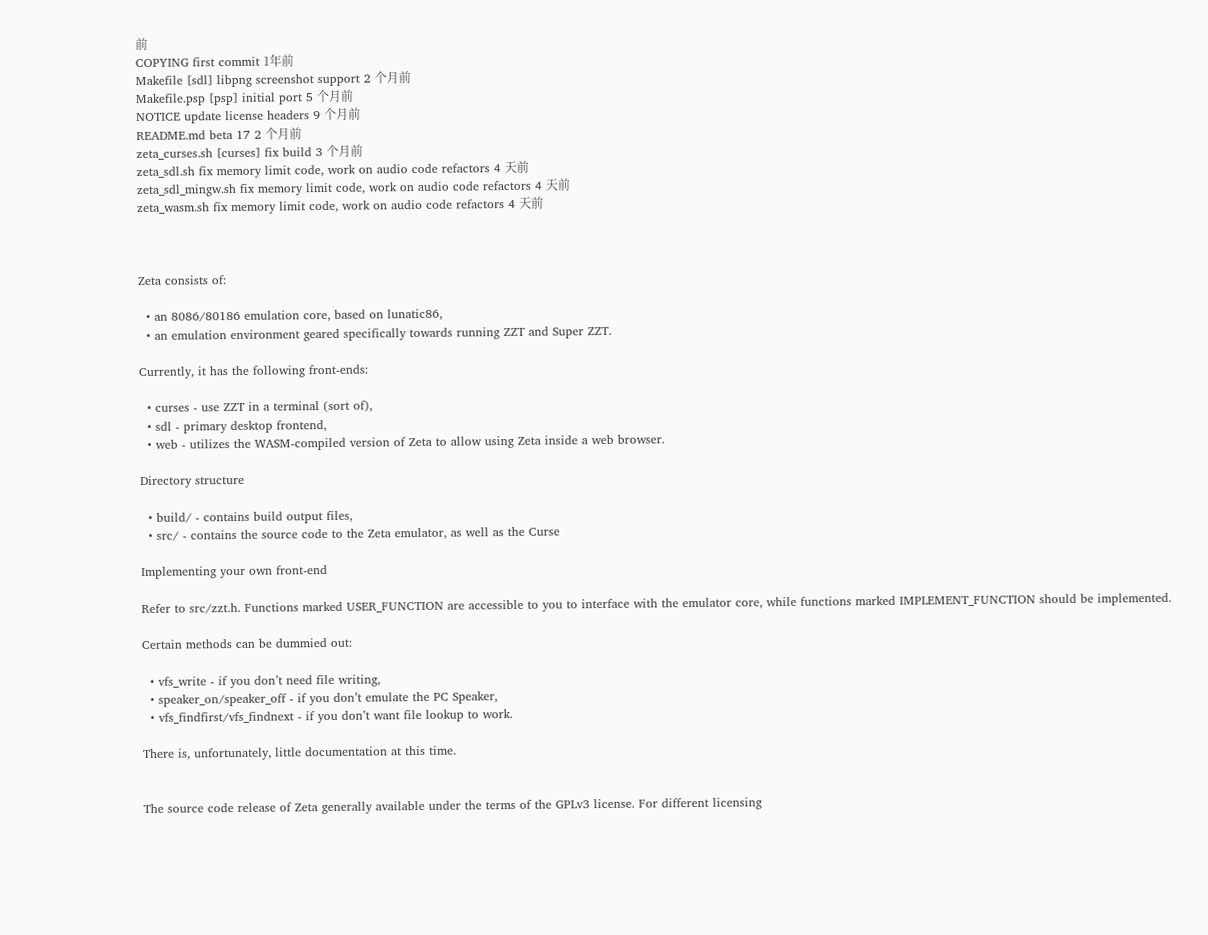前
COPYING first commit 1年前
Makefile [sdl] libpng screenshot support 2 个月前
Makefile.psp [psp] initial port 5 个月前
NOTICE update license headers 9 个月前
README.md beta 17 2 个月前
zeta_curses.sh [curses] fix build 3 个月前
zeta_sdl.sh fix memory limit code, work on audio code refactors 4 天前
zeta_sdl_mingw.sh fix memory limit code, work on audio code refactors 4 天前
zeta_wasm.sh fix memory limit code, work on audio code refactors 4 天前



Zeta consists of:

  • an 8086/80186 emulation core, based on lunatic86,
  • an emulation environment geared specifically towards running ZZT and Super ZZT.

Currently, it has the following front-ends:

  • curses - use ZZT in a terminal (sort of),
  • sdl - primary desktop frontend,
  • web - utilizes the WASM-compiled version of Zeta to allow using Zeta inside a web browser.

Directory structure

  • build/ - contains build output files,
  • src/ - contains the source code to the Zeta emulator, as well as the Curse

Implementing your own front-end

Refer to src/zzt.h. Functions marked USER_FUNCTION are accessible to you to interface with the emulator core, while functions marked IMPLEMENT_FUNCTION should be implemented.

Certain methods can be dummied out:

  • vfs_write - if you don’t need file writing,
  • speaker_on/speaker_off - if you don’t emulate the PC Speaker,
  • vfs_findfirst/vfs_findnext - if you don’t want file lookup to work.

There is, unfortunately, little documentation at this time.


The source code release of Zeta generally available under the terms of the GPLv3 license. For different licensing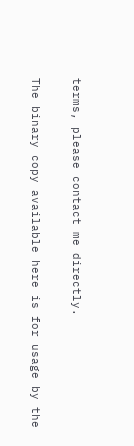terms, please contact me directly.

The binary copy available here is for usage by the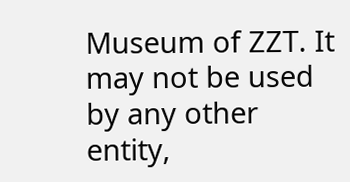Museum of ZZT. It may not be used by any other entity,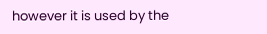however it is used by the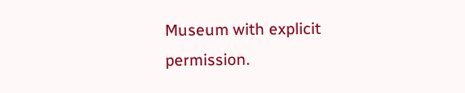Museum with explicit permission.